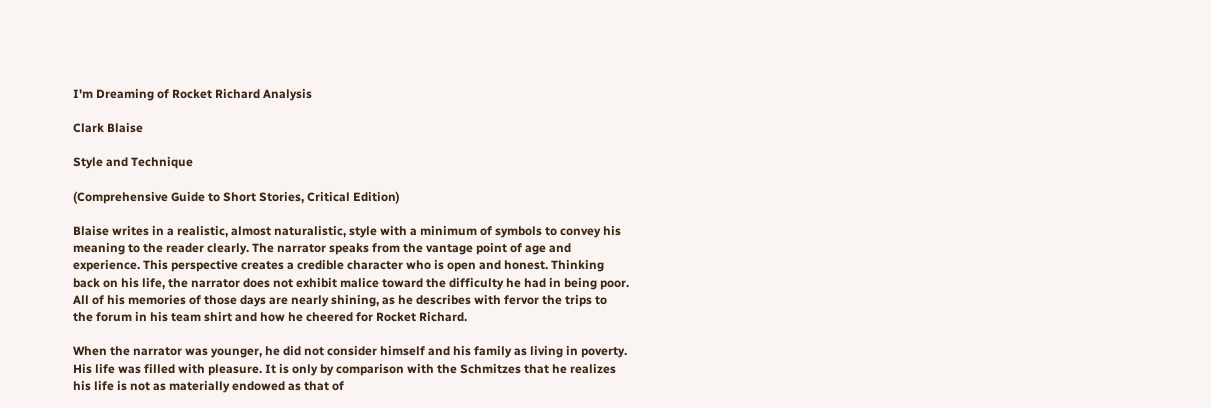I'm Dreaming of Rocket Richard Analysis

Clark Blaise

Style and Technique

(Comprehensive Guide to Short Stories, Critical Edition)

Blaise writes in a realistic, almost naturalistic, style with a minimum of symbols to convey his meaning to the reader clearly. The narrator speaks from the vantage point of age and experience. This perspective creates a credible character who is open and honest. Thinking back on his life, the narrator does not exhibit malice toward the difficulty he had in being poor. All of his memories of those days are nearly shining, as he describes with fervor the trips to the forum in his team shirt and how he cheered for Rocket Richard.

When the narrator was younger, he did not consider himself and his family as living in poverty. His life was filled with pleasure. It is only by comparison with the Schmitzes that he realizes his life is not as materially endowed as that of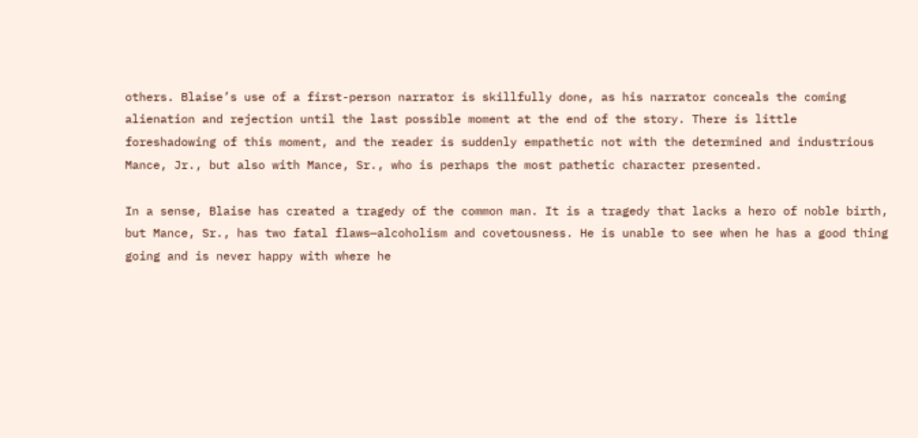others. Blaise’s use of a first-person narrator is skillfully done, as his narrator conceals the coming alienation and rejection until the last possible moment at the end of the story. There is little foreshadowing of this moment, and the reader is suddenly empathetic not with the determined and industrious Mance, Jr., but also with Mance, Sr., who is perhaps the most pathetic character presented.

In a sense, Blaise has created a tragedy of the common man. It is a tragedy that lacks a hero of noble birth, but Mance, Sr., has two fatal flaws—alcoholism and covetousness. He is unable to see when he has a good thing going and is never happy with where he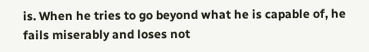is. When he tries to go beyond what he is capable of, he fails miserably and loses not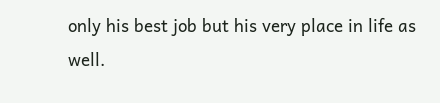only his best job but his very place in life as well.